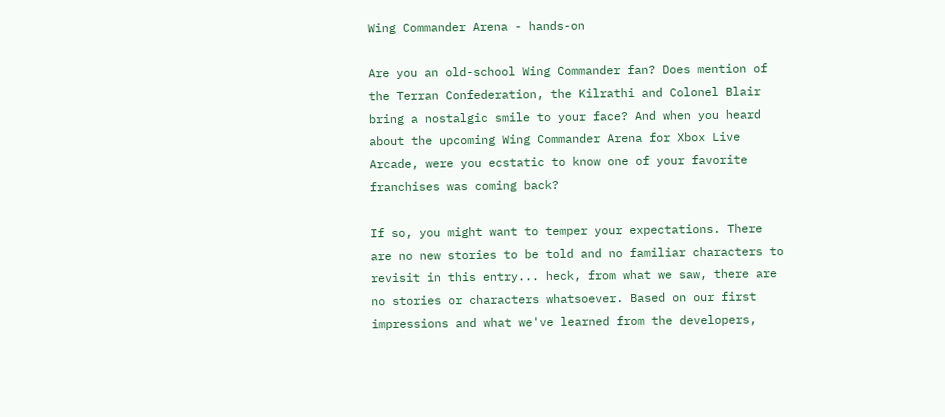Wing Commander Arena - hands-on

Are you an old-school Wing Commander fan? Does mention of the Terran Confederation, the Kilrathi and Colonel Blair bring a nostalgic smile to your face? And when you heard about the upcoming Wing Commander Arena for Xbox Live Arcade, were you ecstatic to know one of your favorite franchises was coming back?

If so, you might want to temper your expectations. There are no new stories to be told and no familiar characters to revisit in this entry... heck, from what we saw, there are no stories or characters whatsoever. Based on our first impressions and what we've learned from the developers,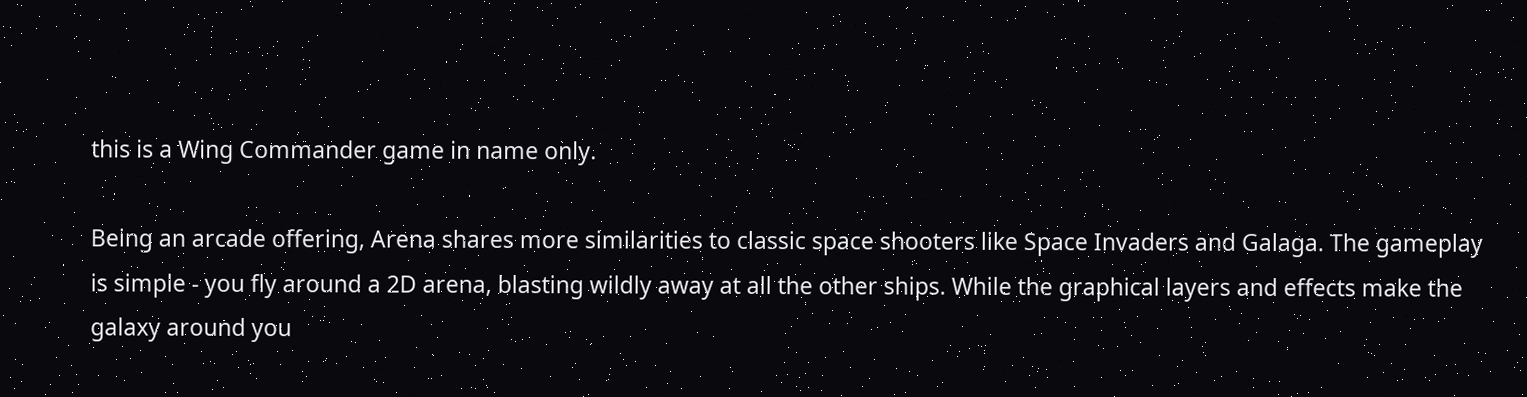this is a Wing Commander game in name only.

Being an arcade offering, Arena shares more similarities to classic space shooters like Space Invaders and Galaga. The gameplay is simple - you fly around a 2D arena, blasting wildly away at all the other ships. While the graphical layers and effects make the galaxy around you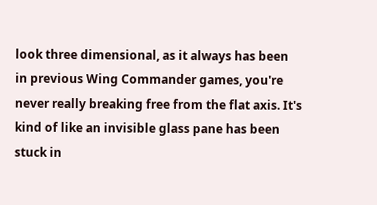look three dimensional, as it always has been in previous Wing Commander games, you're never really breaking free from the flat axis. It's kind of like an invisible glass pane has been stuck in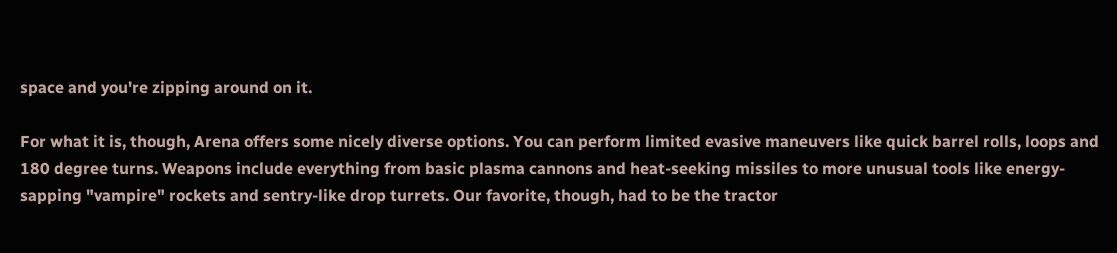space and you're zipping around on it.

For what it is, though, Arena offers some nicely diverse options. You can perform limited evasive maneuvers like quick barrel rolls, loops and 180 degree turns. Weapons include everything from basic plasma cannons and heat-seeking missiles to more unusual tools like energy-sapping "vampire" rockets and sentry-like drop turrets. Our favorite, though, had to be the tractor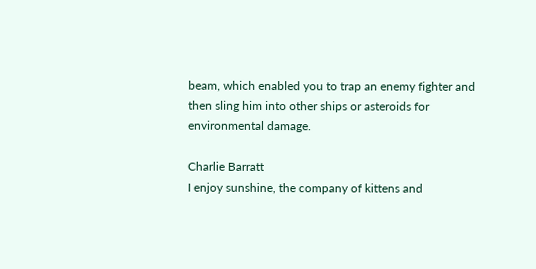beam, which enabled you to trap an enemy fighter and then sling him into other ships or asteroids for environmental damage.

Charlie Barratt
I enjoy sunshine, the company of kittens and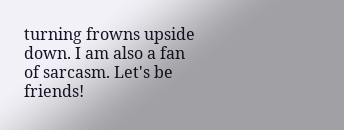turning frowns upside down. I am also a fan of sarcasm. Let's be friends!